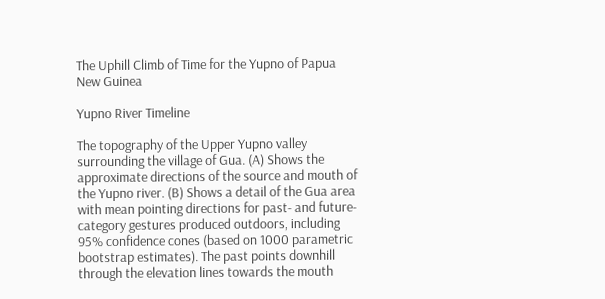The Uphill Climb of Time for the Yupno of Papua New Guinea

Yupno River Timeline

The topography of the Upper Yupno valley surrounding the village of Gua. (A) Shows the approximate directions of the source and mouth of the Yupno river. (B) Shows a detail of the Gua area with mean pointing directions for past- and future-category gestures produced outdoors, including 95% confidence cones (based on 1000 parametric bootstrap estimates). The past points downhill through the elevation lines towards the mouth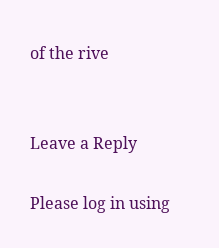of the rive


Leave a Reply

Please log in using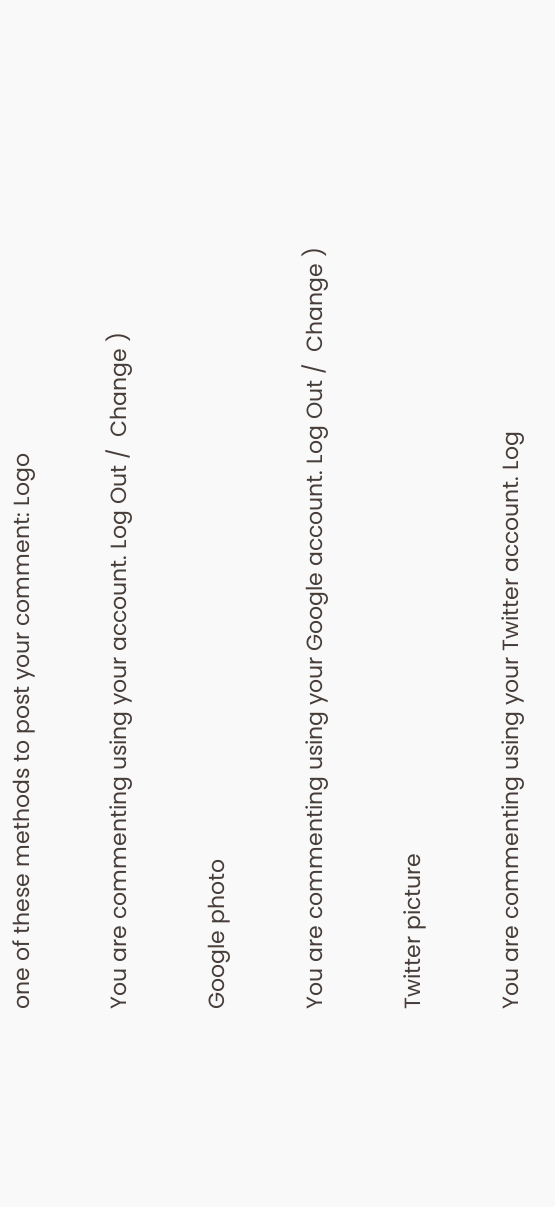one of these methods to post your comment: Logo

You are commenting using your account. Log Out /  Change )

Google photo

You are commenting using your Google account. Log Out /  Change )

Twitter picture

You are commenting using your Twitter account. Log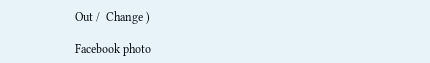Out /  Change )

Facebook photo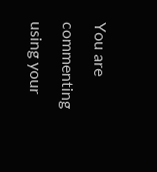You are commenting using your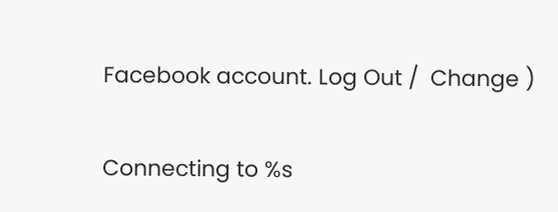Facebook account. Log Out /  Change )

Connecting to %s